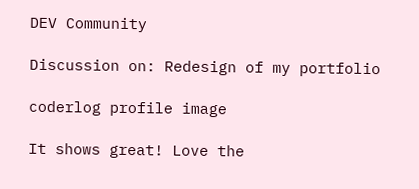DEV Community

Discussion on: Redesign of my portfolio

coderlog profile image

It shows great! Love the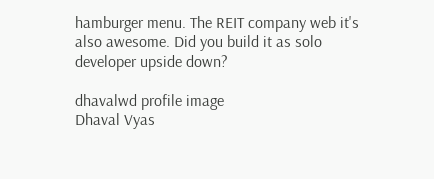hamburger menu. The REIT company web it's also awesome. Did you build it as solo developer upside down?

dhavalwd profile image
Dhaval Vyas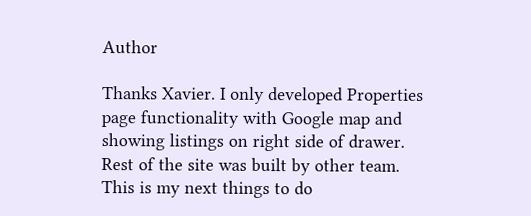Author

Thanks Xavier. I only developed Properties page functionality with Google map and showing listings on right side of drawer. Rest of the site was built by other team. This is my next things to do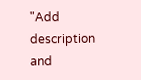"Add description and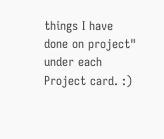things I have done on project" under each Project card. :)